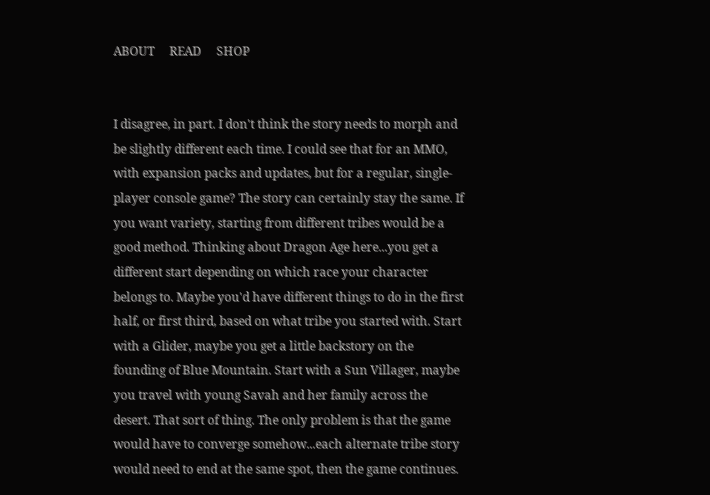ABOUT     READ     SHOP


I disagree, in part. I don't think the story needs to morph and be slightly different each time. I could see that for an MMO, with expansion packs and updates, but for a regular, single-player console game? The story can certainly stay the same. If you want variety, starting from different tribes would be a good method. Thinking about Dragon Age here...you get a different start depending on which race your character belongs to. Maybe you'd have different things to do in the first half, or first third, based on what tribe you started with. Start with a Glider, maybe you get a little backstory on the founding of Blue Mountain. Start with a Sun Villager, maybe you travel with young Savah and her family across the desert. That sort of thing. The only problem is that the game would have to converge somehow...each alternate tribe story would need to end at the same spot, then the game continues.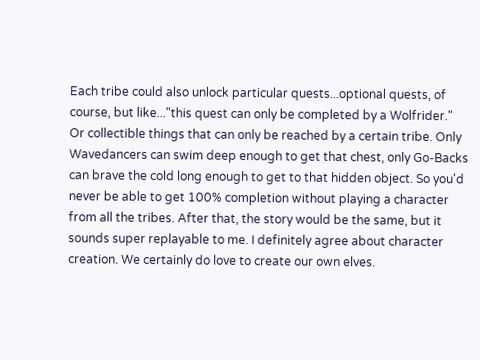Each tribe could also unlock particular quests...optional quests, of course, but like..."this quest can only be completed by a Wolfrider." Or collectible things that can only be reached by a certain tribe. Only Wavedancers can swim deep enough to get that chest, only Go-Backs can brave the cold long enough to get to that hidden object. So you'd never be able to get 100% completion without playing a character from all the tribes. After that, the story would be the same, but it sounds super replayable to me. I definitely agree about character creation. We certainly do love to create our own elves.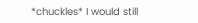*chuckles* I would still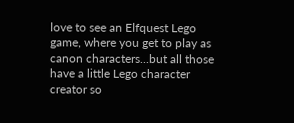love to see an Elfquest Lego game, where you get to play as canon characters...but all those have a little Lego character creator so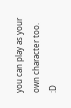you can play as your own character too. :D